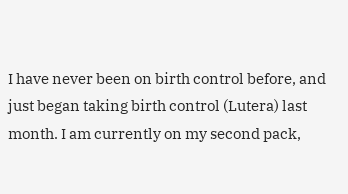I have never been on birth control before, and just began taking birth control (Lutera) last month. I am currently on my second pack,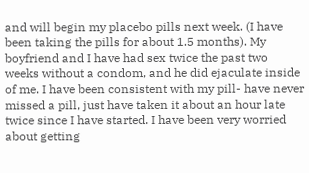and will begin my placebo pills next week. (I have been taking the pills for about 1.5 months). My boyfriend and I have had sex twice the past two weeks without a condom, and he did ejaculate inside of me. I have been consistent with my pill- have never missed a pill, just have taken it about an hour late twice since I have started. I have been very worried about getting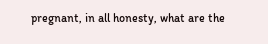pregnant, in all honesty, what are the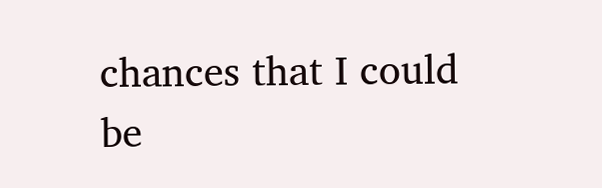chances that I could be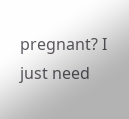pregnant? I just need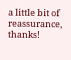a little bit of reassurance, thanks!